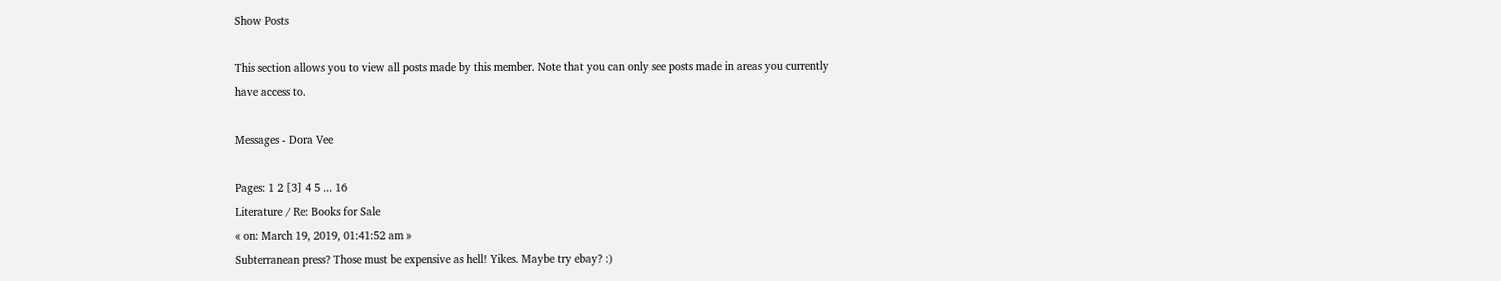Show Posts

This section allows you to view all posts made by this member. Note that you can only see posts made in areas you currently have access to.

Messages - Dora Vee

Pages: 1 2 [3] 4 5 ... 16
Literature / Re: Books for Sale
« on: March 19, 2019, 01:41:52 am »
Subterranean press? Those must be expensive as hell! Yikes. Maybe try ebay? :)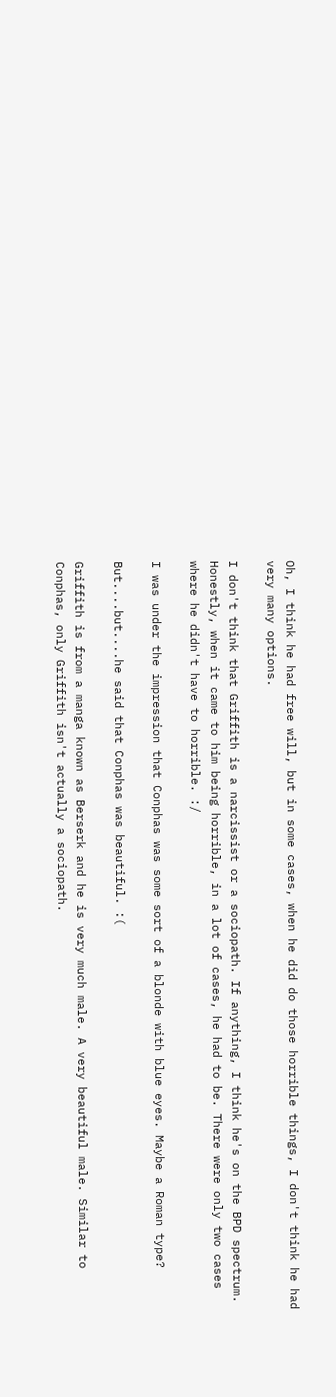Oh, I think he had free will, but in some cases, when he did do those horrible things, I don't think he had very many options.

I don't think that Griffith is a narcissist or a sociopath. If anything, I think he's on the BPD spectrum. Honestly, when it came to him being horrible, in a lot of cases, he had to be. There were only two cases where he didn't have to horrible. :/

I was under the impression that Conphas was some sort of a blonde with blue eyes. Maybe a Roman type?

But....but....he said that Conphas was beautiful. :(

Griffith is from a manga known as Berserk and he is very much male. A very beautiful male. Similar to Conphas, only Griffith isn't actually a sociopath.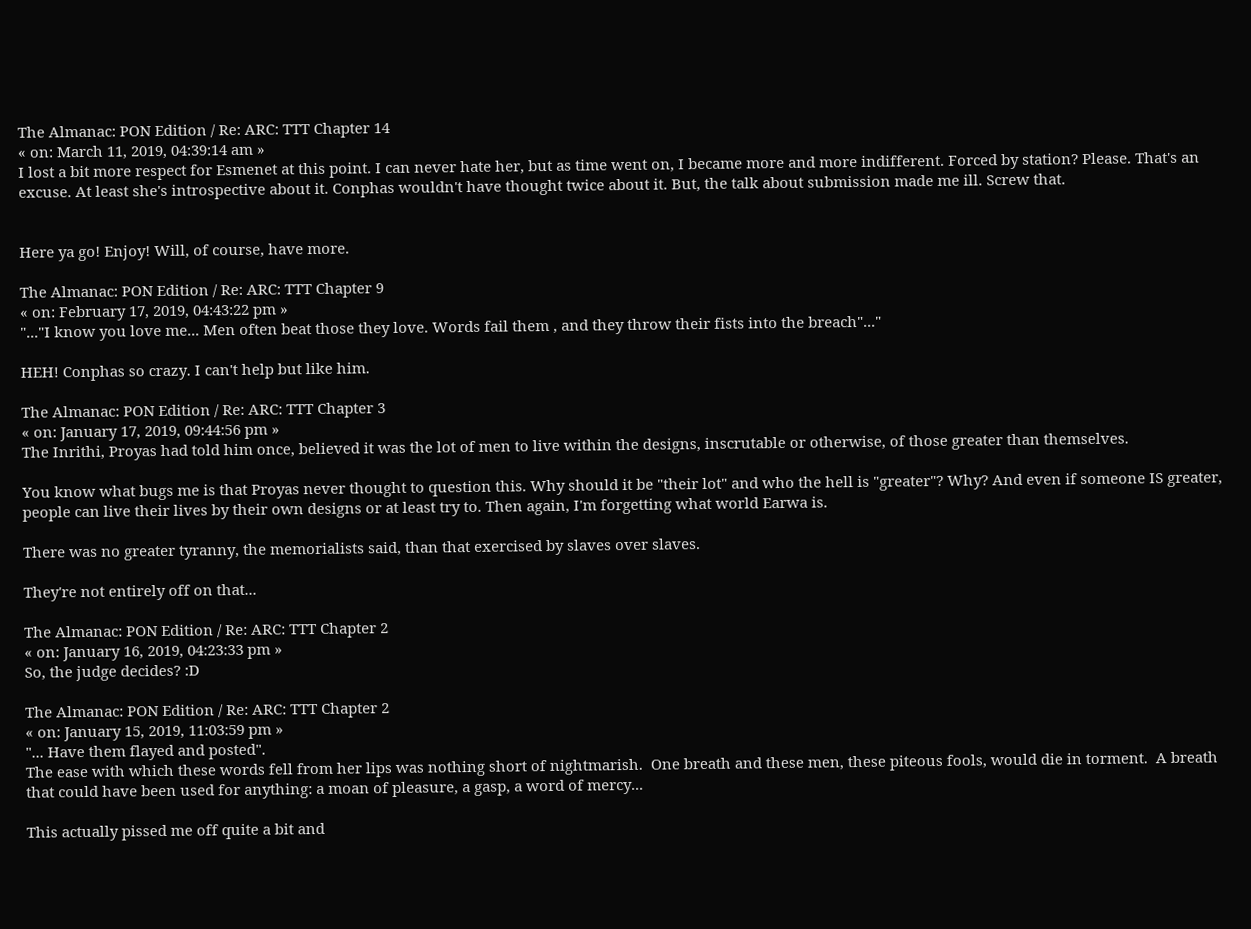The Almanac: PON Edition / Re: ARC: TTT Chapter 14
« on: March 11, 2019, 04:39:14 am »
I lost a bit more respect for Esmenet at this point. I can never hate her, but as time went on, I became more and more indifferent. Forced by station? Please. That's an excuse. At least she's introspective about it. Conphas wouldn't have thought twice about it. But, the talk about submission made me ill. Screw that.


Here ya go! Enjoy! Will, of course, have more.

The Almanac: PON Edition / Re: ARC: TTT Chapter 9
« on: February 17, 2019, 04:43:22 pm »
"..."I know you love me... Men often beat those they love. Words fail them , and they throw their fists into the breach"..."

HEH! Conphas so crazy. I can't help but like him.

The Almanac: PON Edition / Re: ARC: TTT Chapter 3
« on: January 17, 2019, 09:44:56 pm »
The Inrithi, Proyas had told him once, believed it was the lot of men to live within the designs, inscrutable or otherwise, of those greater than themselves.

You know what bugs me is that Proyas never thought to question this. Why should it be "their lot" and who the hell is "greater"? Why? And even if someone IS greater, people can live their lives by their own designs or at least try to. Then again, I'm forgetting what world Earwa is.

There was no greater tyranny, the memorialists said, than that exercised by slaves over slaves.

They're not entirely off on that...

The Almanac: PON Edition / Re: ARC: TTT Chapter 2
« on: January 16, 2019, 04:23:33 pm »
So, the judge decides? :D

The Almanac: PON Edition / Re: ARC: TTT Chapter 2
« on: January 15, 2019, 11:03:59 pm »
"... Have them flayed and posted".
The ease with which these words fell from her lips was nothing short of nightmarish.  One breath and these men, these piteous fools, would die in torment.  A breath that could have been used for anything: a moan of pleasure, a gasp, a word of mercy...

This actually pissed me off quite a bit and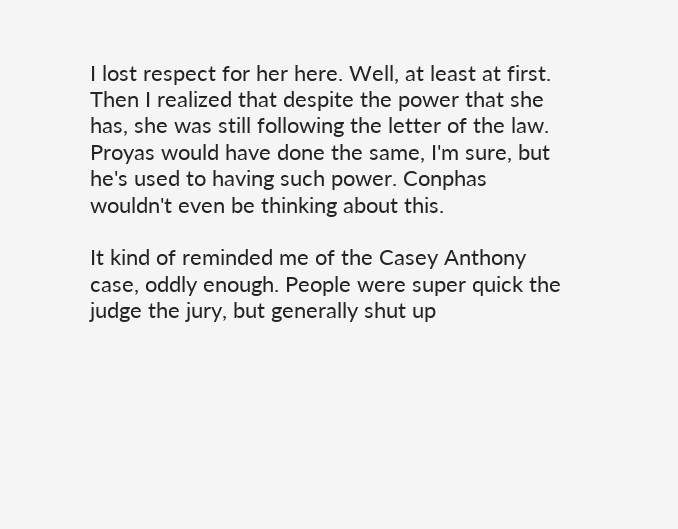I lost respect for her here. Well, at least at first. Then I realized that despite the power that she has, she was still following the letter of the law. Proyas would have done the same, I'm sure, but he's used to having such power. Conphas wouldn't even be thinking about this.

It kind of reminded me of the Casey Anthony case, oddly enough. People were super quick the judge the jury, but generally shut up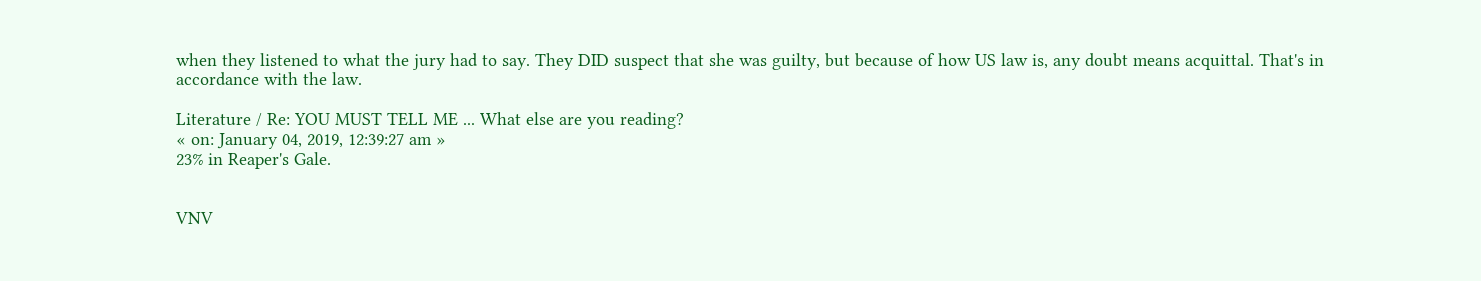when they listened to what the jury had to say. They DID suspect that she was guilty, but because of how US law is, any doubt means acquittal. That's in accordance with the law.

Literature / Re: YOU MUST TELL ME ... What else are you reading?
« on: January 04, 2019, 12:39:27 am »
23% in Reaper's Gale.


VNV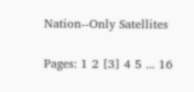Nation--Only Satellites

Pages: 1 2 [3] 4 5 ... 16